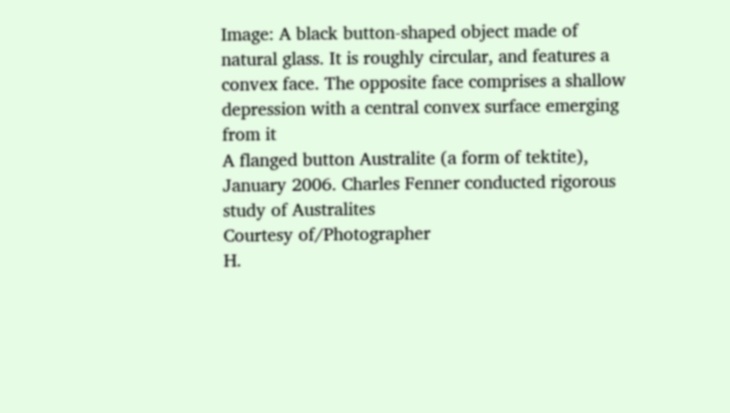Image: A black button-shaped object made of natural glass. It is roughly circular, and features a convex face. The opposite face comprises a shallow depression with a central convex surface emerging from it
A flanged button Australite (a form of tektite), January 2006. Charles Fenner conducted rigorous study of Australites
Courtesy of/Photographer
H.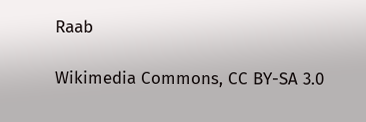Raab

Wikimedia Commons, CC BY-SA 3.0